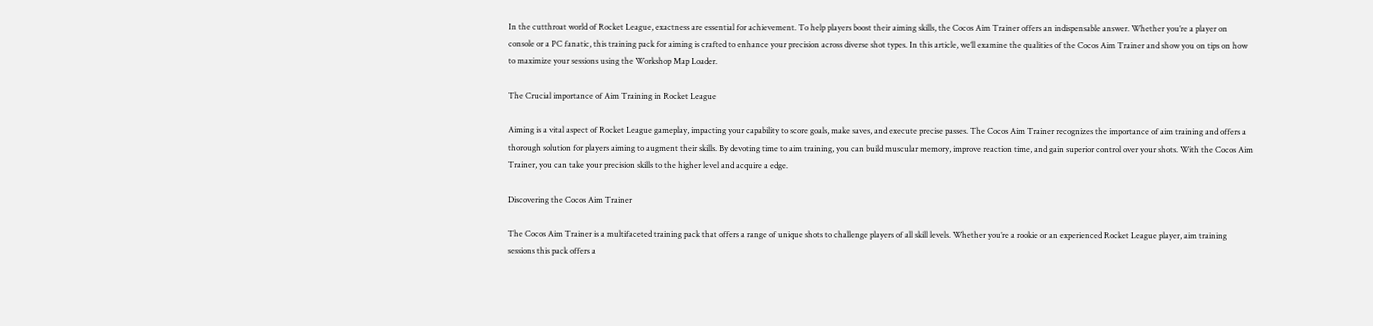In the cutthroat world of Rocket League, exactness are essential for achievement. To help players boost their aiming skills, the Cocos Aim Trainer offers an indispensable answer. Whether you’re a player on console or a PC fanatic, this training pack for aiming is crafted to enhance your precision across diverse shot types. In this article, we’ll examine the qualities of the Cocos Aim Trainer and show you on tips on how to maximize your sessions using the Workshop Map Loader.

The Crucial importance of Aim Training in Rocket League

Aiming is a vital aspect of Rocket League gameplay, impacting your capability to score goals, make saves, and execute precise passes. The Cocos Aim Trainer recognizes the importance of aim training and offers a thorough solution for players aiming to augment their skills. By devoting time to aim training, you can build muscular memory, improve reaction time, and gain superior control over your shots. With the Cocos Aim Trainer, you can take your precision skills to the higher level and acquire a edge.

Discovering the Cocos Aim Trainer

The Cocos Aim Trainer is a multifaceted training pack that offers a range of unique shots to challenge players of all skill levels. Whether you’re a rookie or an experienced Rocket League player, aim training sessions this pack offers a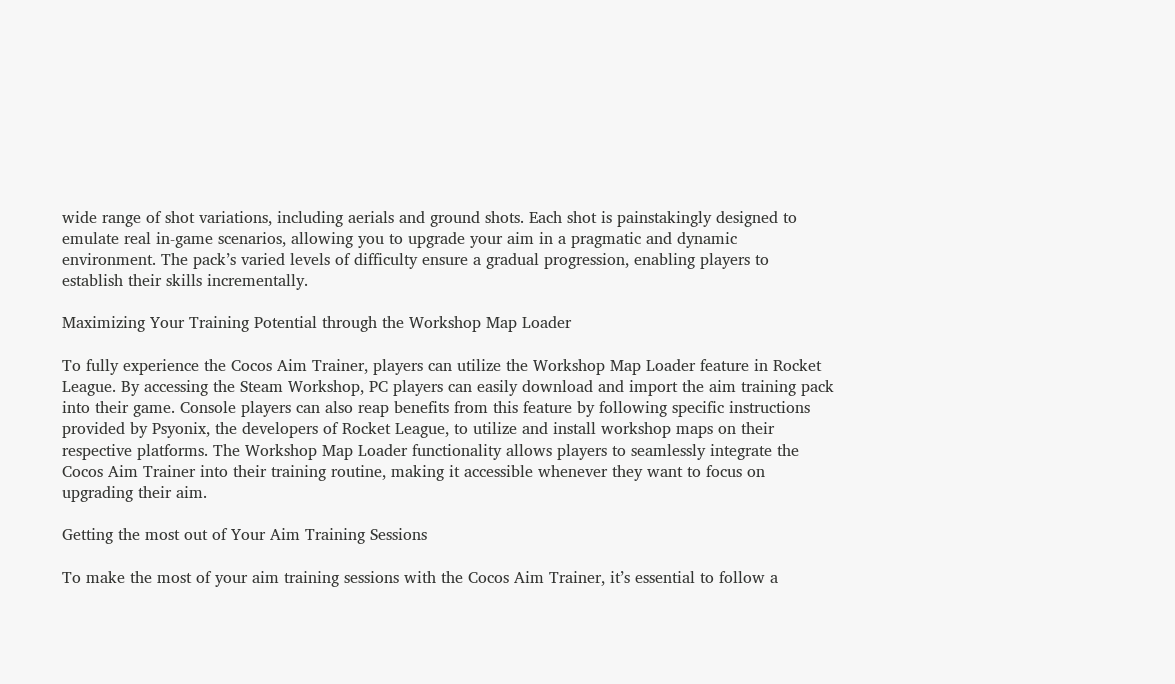wide range of shot variations, including aerials and ground shots. Each shot is painstakingly designed to emulate real in-game scenarios, allowing you to upgrade your aim in a pragmatic and dynamic environment. The pack’s varied levels of difficulty ensure a gradual progression, enabling players to establish their skills incrementally.

Maximizing Your Training Potential through the Workshop Map Loader

To fully experience the Cocos Aim Trainer, players can utilize the Workshop Map Loader feature in Rocket League. By accessing the Steam Workshop, PC players can easily download and import the aim training pack into their game. Console players can also reap benefits from this feature by following specific instructions provided by Psyonix, the developers of Rocket League, to utilize and install workshop maps on their respective platforms. The Workshop Map Loader functionality allows players to seamlessly integrate the Cocos Aim Trainer into their training routine, making it accessible whenever they want to focus on upgrading their aim.

Getting the most out of Your Aim Training Sessions

To make the most of your aim training sessions with the Cocos Aim Trainer, it’s essential to follow a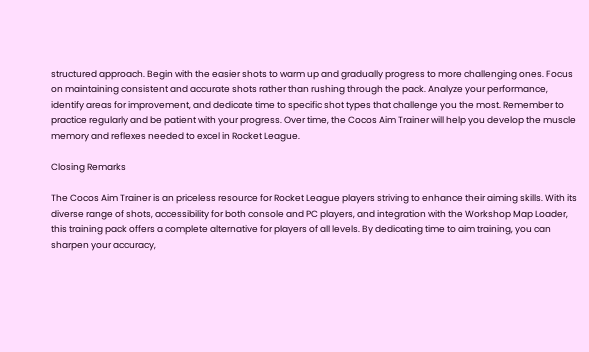structured approach. Begin with the easier shots to warm up and gradually progress to more challenging ones. Focus on maintaining consistent and accurate shots rather than rushing through the pack. Analyze your performance, identify areas for improvement, and dedicate time to specific shot types that challenge you the most. Remember to practice regularly and be patient with your progress. Over time, the Cocos Aim Trainer will help you develop the muscle memory and reflexes needed to excel in Rocket League.

Closing Remarks

The Cocos Aim Trainer is an priceless resource for Rocket League players striving to enhance their aiming skills. With its diverse range of shots, accessibility for both console and PC players, and integration with the Workshop Map Loader, this training pack offers a complete alternative for players of all levels. By dedicating time to aim training, you can sharpen your accuracy,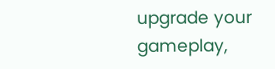upgrade your gameplay,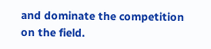and dominate the competition on the field.